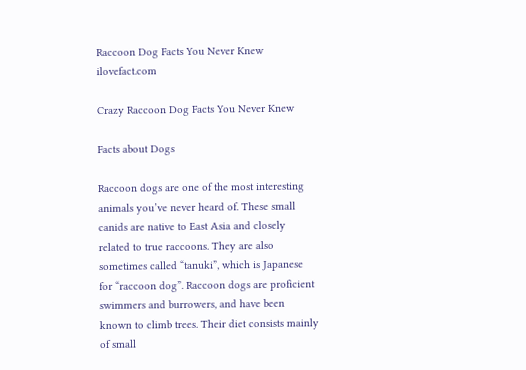Raccoon Dog Facts You Never Knew ilovefact.com

Crazy Raccoon Dog Facts You Never Knew

Facts about Dogs

Raccoon dogs are one of the most interesting animals you’ve never heard of. These small canids are native to East Asia and closely related to true raccoons. They are also sometimes called “tanuki”, which is Japanese for “raccoon dog”. Raccoon dogs are proficient swimmers and burrowers, and have been known to climb trees. Their diet consists mainly of small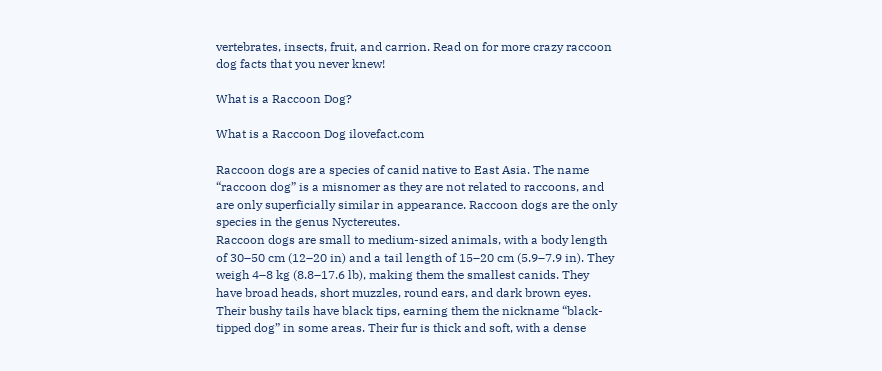vertebrates, insects, fruit, and carrion. Read on for more crazy raccoon dog facts that you never knew!

What is a Raccoon Dog?

What is a Raccoon Dog ilovefact.com

Raccoon dogs are a species of canid native to East Asia. The name “raccoon dog” is a misnomer as they are not related to raccoons, and are only superficially similar in appearance. Raccoon dogs are the only species in the genus Nyctereutes.
Raccoon dogs are small to medium-sized animals, with a body length of 30–50 cm (12–20 in) and a tail length of 15–20 cm (5.9–7.9 in). They weigh 4–8 kg (8.8–17.6 lb), making them the smallest canids. They have broad heads, short muzzles, round ears, and dark brown eyes.
Their bushy tails have black tips, earning them the nickname “black-tipped dog” in some areas. Their fur is thick and soft, with a dense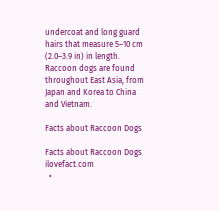undercoat and long guard hairs that measure 5–10 cm (2.0–3.9 in) in length.
Raccoon dogs are found throughout East Asia, from Japan and Korea to China and Vietnam.

Facts about Raccoon Dogs

Facts about Raccoon Dogs ilovefact.com
  •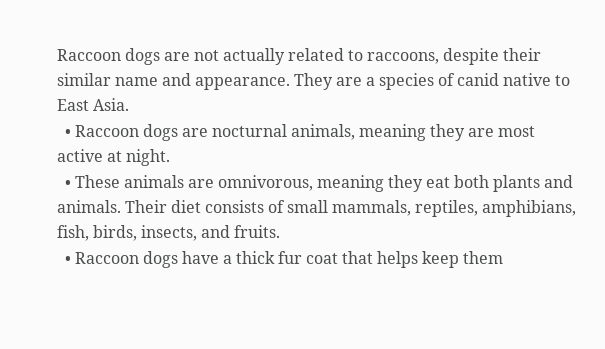Raccoon dogs are not actually related to raccoons, despite their similar name and appearance. They are a species of canid native to East Asia.
  • Raccoon dogs are nocturnal animals, meaning they are most active at night.
  • These animals are omnivorous, meaning they eat both plants and animals. Their diet consists of small mammals, reptiles, amphibians, fish, birds, insects, and fruits.
  • Raccoon dogs have a thick fur coat that helps keep them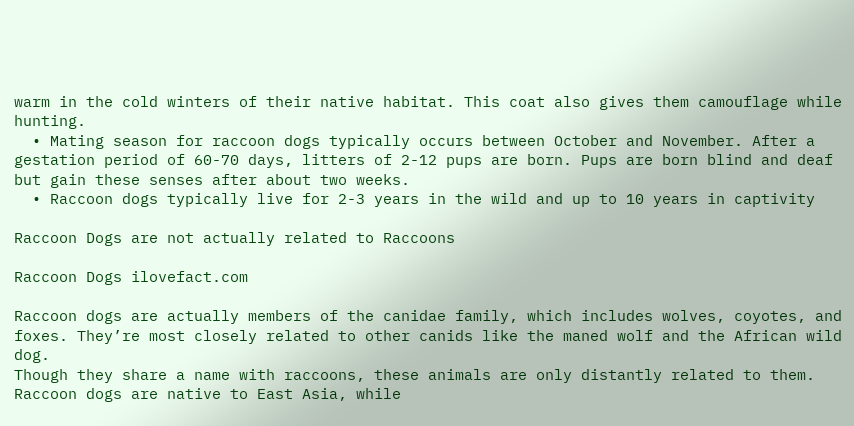warm in the cold winters of their native habitat. This coat also gives them camouflage while hunting.
  • Mating season for raccoon dogs typically occurs between October and November. After a gestation period of 60-70 days, litters of 2-12 pups are born. Pups are born blind and deaf but gain these senses after about two weeks.
  • Raccoon dogs typically live for 2-3 years in the wild and up to 10 years in captivity

Raccoon Dogs are not actually related to Raccoons

Raccoon Dogs ilovefact.com

Raccoon dogs are actually members of the canidae family, which includes wolves, coyotes, and foxes. They’re most closely related to other canids like the maned wolf and the African wild dog.
Though they share a name with raccoons, these animals are only distantly related to them. Raccoon dogs are native to East Asia, while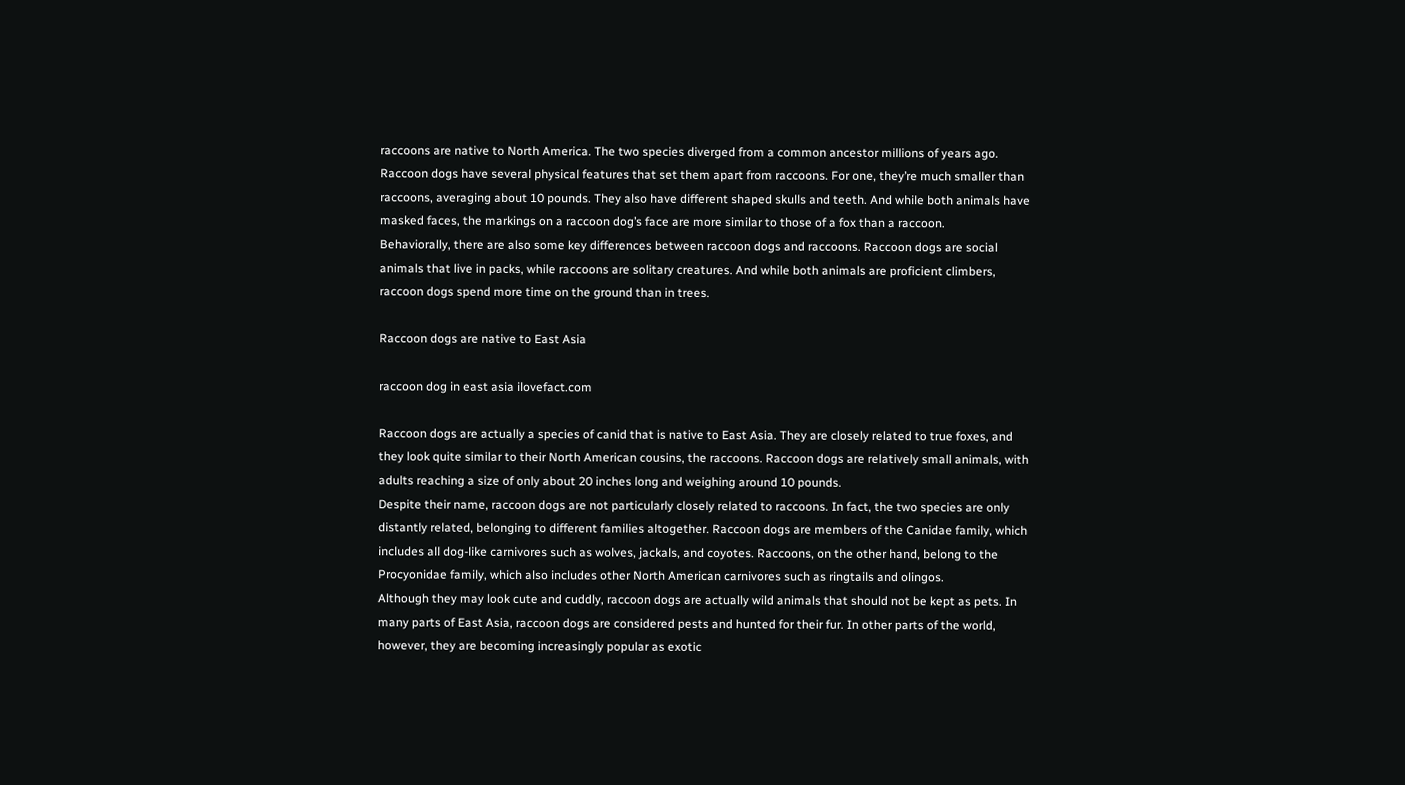raccoons are native to North America. The two species diverged from a common ancestor millions of years ago.
Raccoon dogs have several physical features that set them apart from raccoons. For one, they’re much smaller than raccoons, averaging about 10 pounds. They also have different shaped skulls and teeth. And while both animals have masked faces, the markings on a raccoon dog’s face are more similar to those of a fox than a raccoon.
Behaviorally, there are also some key differences between raccoon dogs and raccoons. Raccoon dogs are social animals that live in packs, while raccoons are solitary creatures. And while both animals are proficient climbers, raccoon dogs spend more time on the ground than in trees.

Raccoon dogs are native to East Asia

raccoon dog in east asia ilovefact.com

Raccoon dogs are actually a species of canid that is native to East Asia. They are closely related to true foxes, and they look quite similar to their North American cousins, the raccoons. Raccoon dogs are relatively small animals, with adults reaching a size of only about 20 inches long and weighing around 10 pounds.
Despite their name, raccoon dogs are not particularly closely related to raccoons. In fact, the two species are only distantly related, belonging to different families altogether. Raccoon dogs are members of the Canidae family, which includes all dog-like carnivores such as wolves, jackals, and coyotes. Raccoons, on the other hand, belong to the Procyonidae family, which also includes other North American carnivores such as ringtails and olingos.
Although they may look cute and cuddly, raccoon dogs are actually wild animals that should not be kept as pets. In many parts of East Asia, raccoon dogs are considered pests and hunted for their fur. In other parts of the world, however, they are becoming increasingly popular as exotic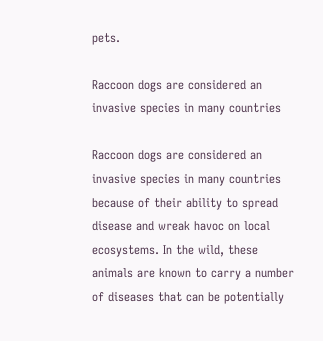pets.

Raccoon dogs are considered an invasive species in many countries

Raccoon dogs are considered an invasive species in many countries because of their ability to spread disease and wreak havoc on local ecosystems. In the wild, these animals are known to carry a number of diseases that can be potentially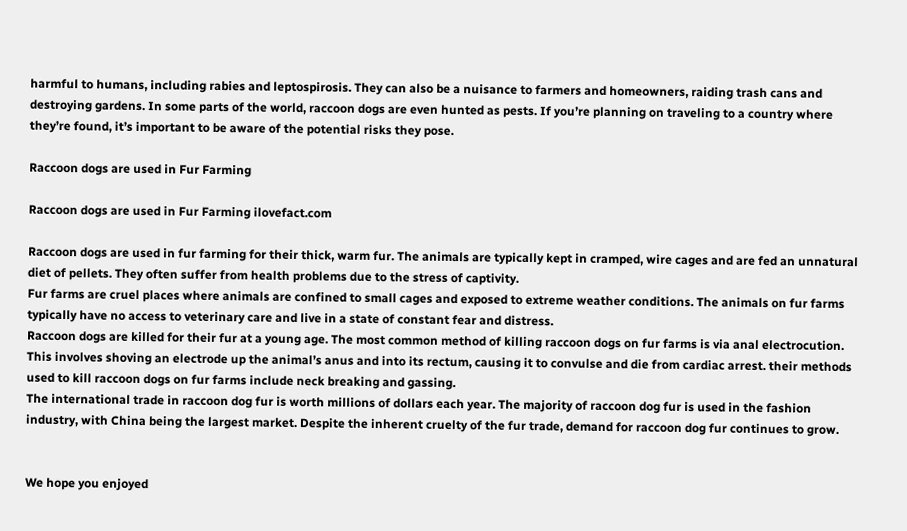harmful to humans, including rabies and leptospirosis. They can also be a nuisance to farmers and homeowners, raiding trash cans and destroying gardens. In some parts of the world, raccoon dogs are even hunted as pests. If you’re planning on traveling to a country where they’re found, it’s important to be aware of the potential risks they pose.

Raccoon dogs are used in Fur Farming

Raccoon dogs are used in Fur Farming ilovefact.com

Raccoon dogs are used in fur farming for their thick, warm fur. The animals are typically kept in cramped, wire cages and are fed an unnatural diet of pellets. They often suffer from health problems due to the stress of captivity.
Fur farms are cruel places where animals are confined to small cages and exposed to extreme weather conditions. The animals on fur farms typically have no access to veterinary care and live in a state of constant fear and distress.
Raccoon dogs are killed for their fur at a young age. The most common method of killing raccoon dogs on fur farms is via anal electrocution. This involves shoving an electrode up the animal’s anus and into its rectum, causing it to convulse and die from cardiac arrest. their methods used to kill raccoon dogs on fur farms include neck breaking and gassing.
The international trade in raccoon dog fur is worth millions of dollars each year. The majority of raccoon dog fur is used in the fashion industry, with China being the largest market. Despite the inherent cruelty of the fur trade, demand for raccoon dog fur continues to grow.


We hope you enjoyed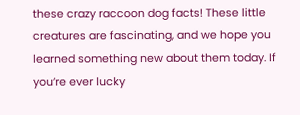these crazy raccoon dog facts! These little creatures are fascinating, and we hope you learned something new about them today. If you’re ever lucky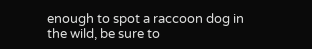enough to spot a raccoon dog in the wild, be sure to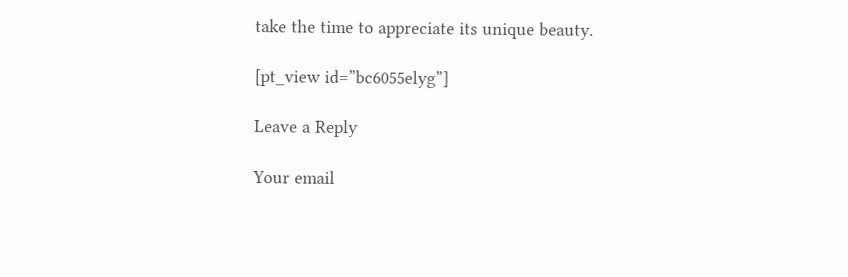take the time to appreciate its unique beauty.

[pt_view id=”bc6055elyg”]

Leave a Reply

Your email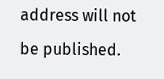address will not be published.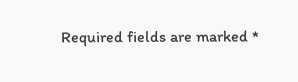Required fields are marked *